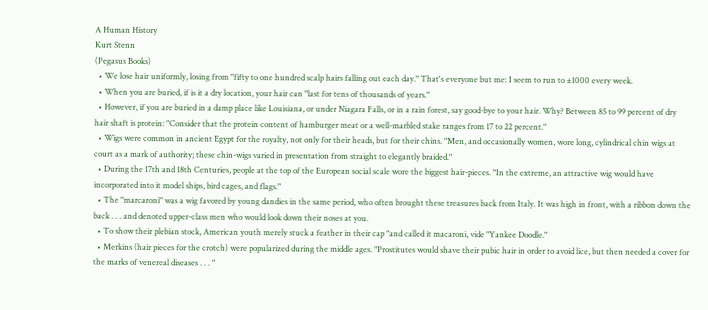A Human History
Kurt Stenn
(Pegasus Books)
  • We lose hair uniformly, losing from "fifty to one hundred scalp hairs falling out each day." That's everyone but me: I seem to run to ±1000 every week.
  • When you are buried, if is it a dry location, your hair can "last for tens of thousands of years."
  • However, if you are buried in a damp place like Louisiana, or under Niagara Falls, or in a rain forest, say good-bye to your hair. Why? Between 85 to 99 percent of dry hair shaft is protein: "Consider that the protein content of hamburger meat or a well-marbled stake ranges from 17 to 22 percent."
  • Wigs were common in ancient Egypt for the royalty, not only for their heads, but for their chins. "Men, and occasionally women, wore long, cylindrical chin wigs at court as a mark of authority; these chin-wigs varied in presentation from straight to elegantly braided."
  • During the 17th and 18th Centuries, people at the top of the European social scale wore the biggest hair-pieces. "In the extreme, an attractive wig would have incorporated into it model ships, bird cages, and flags."
  • The "marcaroni" was a wig favored by young dandies in the same period, who often brought these treasures back from Italy. It was high in front, with a ribbon down the back . . . and denoted upper-class men who would look down their noses at you.
  • To show their plebian stock, American youth merely stuck a feather in their cap "and called it macaroni, vide "Yankee Doodle."
  • Merkins (hair pieces for the crotch) were popularized during the middle ages. "Prostitutes would shave their pubic hair in order to avoid lice, but then needed a cover for the marks of venereal diseases . . . "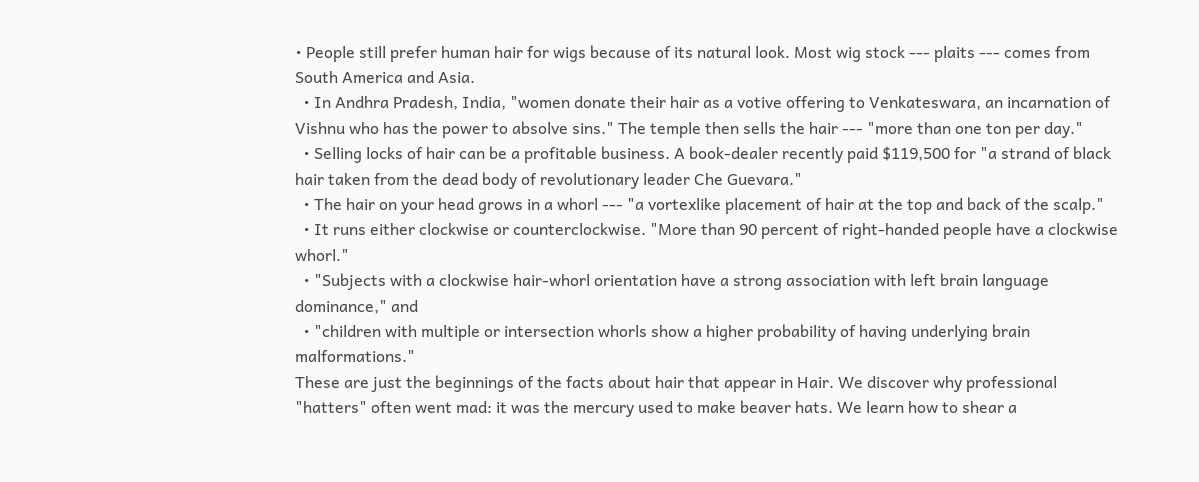• People still prefer human hair for wigs because of its natural look. Most wig stock --- plaits --- comes from South America and Asia.
  • In Andhra Pradesh, India, "women donate their hair as a votive offering to Venkateswara, an incarnation of Vishnu who has the power to absolve sins." The temple then sells the hair --- "more than one ton per day."
  • Selling locks of hair can be a profitable business. A book-dealer recently paid $119,500 for "a strand of black hair taken from the dead body of revolutionary leader Che Guevara."
  • The hair on your head grows in a whorl --- "a vortexlike placement of hair at the top and back of the scalp."
  • It runs either clockwise or counterclockwise. "More than 90 percent of right-handed people have a clockwise whorl."
  • "Subjects with a clockwise hair-whorl orientation have a strong association with left brain language dominance," and
  • "children with multiple or intersection whorls show a higher probability of having underlying brain malformations."
These are just the beginnings of the facts about hair that appear in Hair. We discover why professional "hatters" often went mad: it was the mercury used to make beaver hats. We learn how to shear a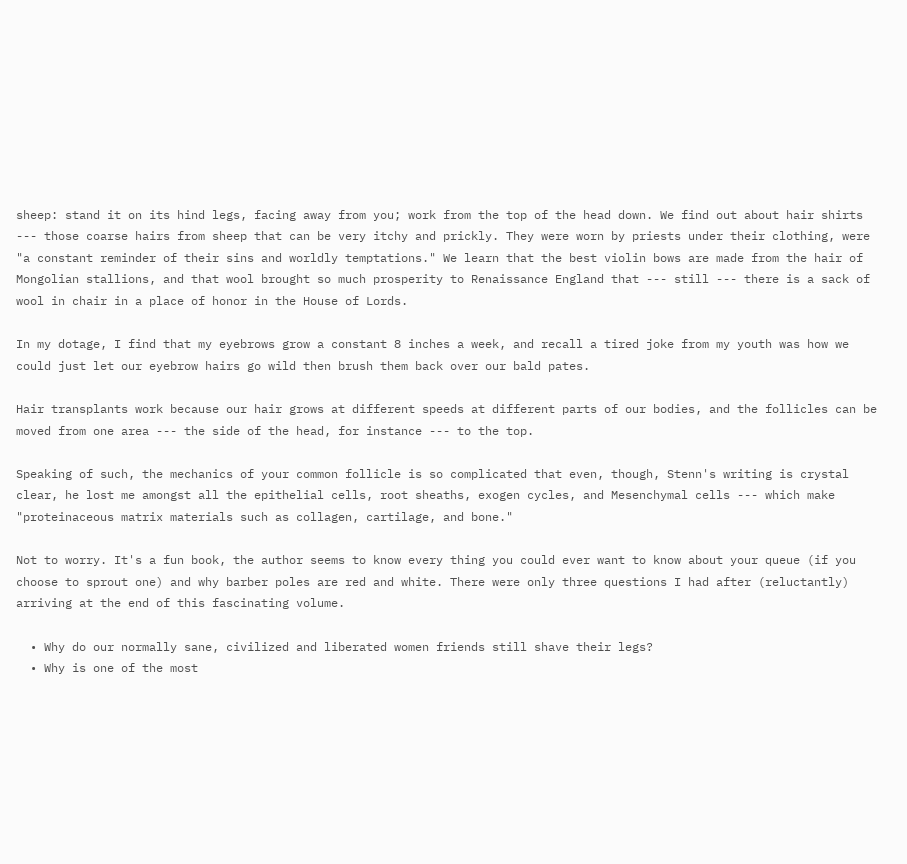sheep: stand it on its hind legs, facing away from you; work from the top of the head down. We find out about hair shirts --- those coarse hairs from sheep that can be very itchy and prickly. They were worn by priests under their clothing, were "a constant reminder of their sins and worldly temptations." We learn that the best violin bows are made from the hair of Mongolian stallions, and that wool brought so much prosperity to Renaissance England that --- still --- there is a sack of wool in chair in a place of honor in the House of Lords.

In my dotage, I find that my eyebrows grow a constant 8 inches a week, and recall a tired joke from my youth was how we could just let our eyebrow hairs go wild then brush them back over our bald pates.

Hair transplants work because our hair grows at different speeds at different parts of our bodies, and the follicles can be moved from one area --- the side of the head, for instance --- to the top.

Speaking of such, the mechanics of your common follicle is so complicated that even, though, Stenn's writing is crystal clear, he lost me amongst all the epithelial cells, root sheaths, exogen cycles, and Mesenchymal cells --- which make "proteinaceous matrix materials such as collagen, cartilage, and bone."

Not to worry. It's a fun book, the author seems to know every thing you could ever want to know about your queue (if you choose to sprout one) and why barber poles are red and white. There were only three questions I had after (reluctantly) arriving at the end of this fascinating volume.

  • Why do our normally sane, civilized and liberated women friends still shave their legs?
  • Why is one of the most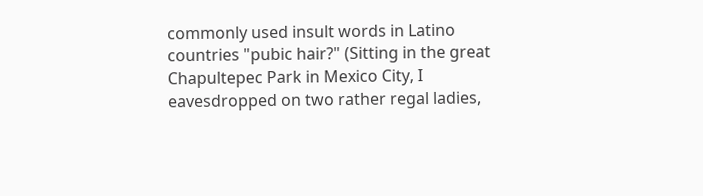commonly used insult words in Latino countries "pubic hair?" (Sitting in the great Chapultepec Park in Mexico City, I eavesdropped on two rather regal ladies,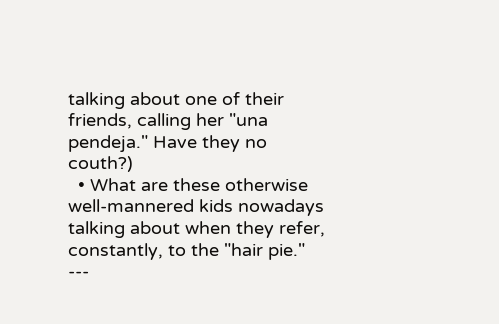talking about one of their friends, calling her "una pendeja." Have they no couth?)
  • What are these otherwise well-mannered kids nowadays talking about when they refer, constantly, to the "hair pie."
---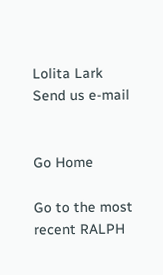Lolita Lark
Send us e-mail


Go Home

Go to the most recent RALPH